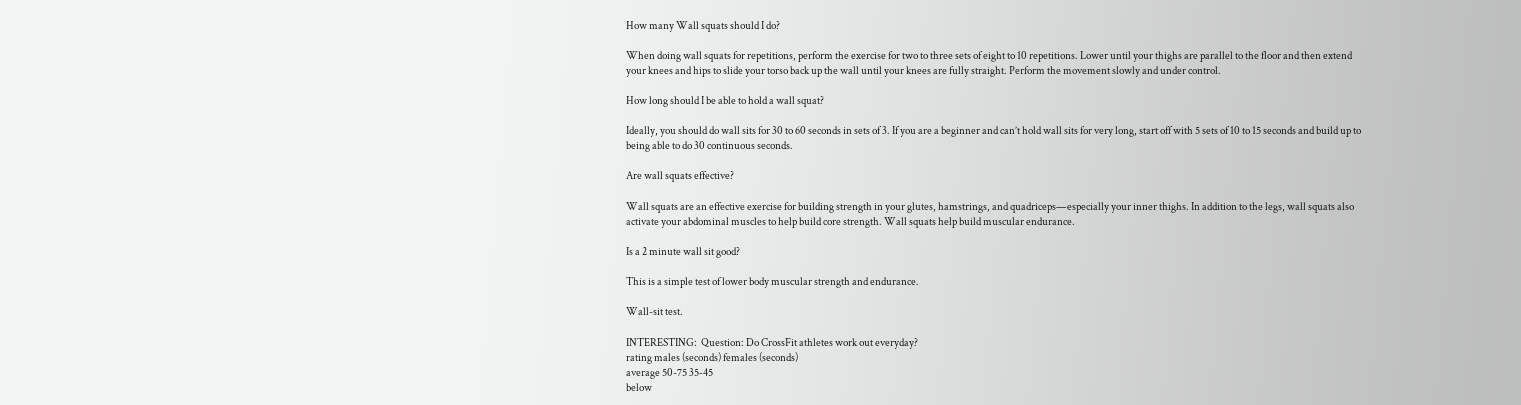How many Wall squats should I do?

When doing wall squats for repetitions, perform the exercise for two to three sets of eight to 10 repetitions. Lower until your thighs are parallel to the floor and then extend your knees and hips to slide your torso back up the wall until your knees are fully straight. Perform the movement slowly and under control.

How long should I be able to hold a wall squat?

Ideally, you should do wall sits for 30 to 60 seconds in sets of 3. If you are a beginner and can’t hold wall sits for very long, start off with 5 sets of 10 to 15 seconds and build up to being able to do 30 continuous seconds.

Are wall squats effective?

Wall squats are an effective exercise for building strength in your glutes, hamstrings, and quadriceps—especially your inner thighs. In addition to the legs, wall squats also activate your abdominal muscles to help build core strength. Wall squats help build muscular endurance.

Is a 2 minute wall sit good?

This is a simple test of lower body muscular strength and endurance.

Wall-sit test.

INTERESTING:  Question: Do CrossFit athletes work out everyday?
rating males (seconds) females (seconds)
average 50-75 35-45
below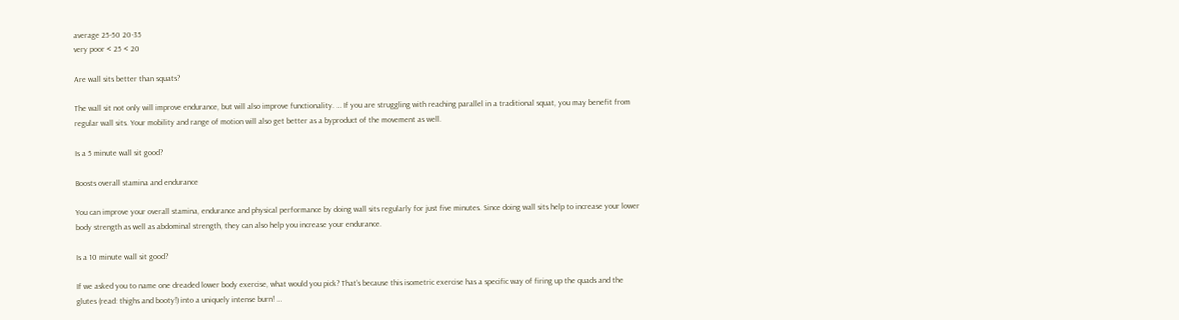average 25-50 20-35
very poor < 25 < 20

Are wall sits better than squats?

The wall sit not only will improve endurance, but will also improve functionality. … If you are struggling with reaching parallel in a traditional squat, you may benefit from regular wall sits. Your mobility and range of motion will also get better as a byproduct of the movement as well.

Is a 5 minute wall sit good?

Boosts overall stamina and endurance

You can improve your overall stamina, endurance and physical performance by doing wall sits regularly for just five minutes. Since doing wall sits help to increase your lower body strength as well as abdominal strength, they can also help you increase your endurance.

Is a 10 minute wall sit good?

If we asked you to name one dreaded lower body exercise, what would you pick? That’s because this isometric exercise has a specific way of firing up the quads and the glutes (read: thighs and booty!) into a uniquely intense burn! …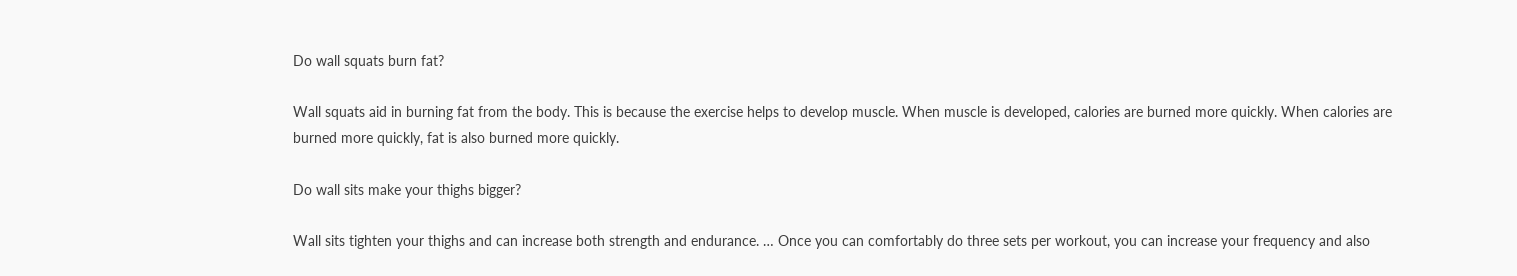Do wall squats burn fat?

Wall squats aid in burning fat from the body. This is because the exercise helps to develop muscle. When muscle is developed, calories are burned more quickly. When calories are burned more quickly, fat is also burned more quickly.

Do wall sits make your thighs bigger?

Wall sits tighten your thighs and can increase both strength and endurance. … Once you can comfortably do three sets per workout, you can increase your frequency and also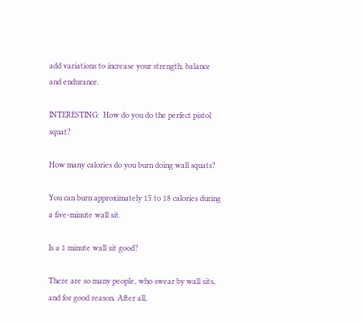add variations to increase your strength, balance and endurance.

INTERESTING:  How do you do the perfect pistol squat?

How many calories do you burn doing wall squats?

You can burn approximately 15 to 18 calories during a five-minute wall sit.

Is a 1 minute wall sit good?

There are so many people, who swear by wall sits, and for good reason. After all,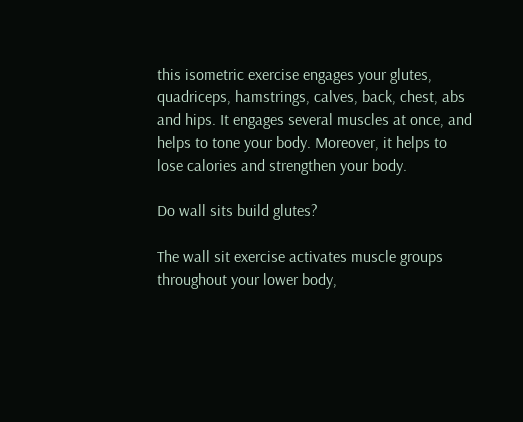this isometric exercise engages your glutes, quadriceps, hamstrings, calves, back, chest, abs and hips. It engages several muscles at once, and helps to tone your body. Moreover, it helps to lose calories and strengthen your body.

Do wall sits build glutes?

The wall sit exercise activates muscle groups throughout your lower body,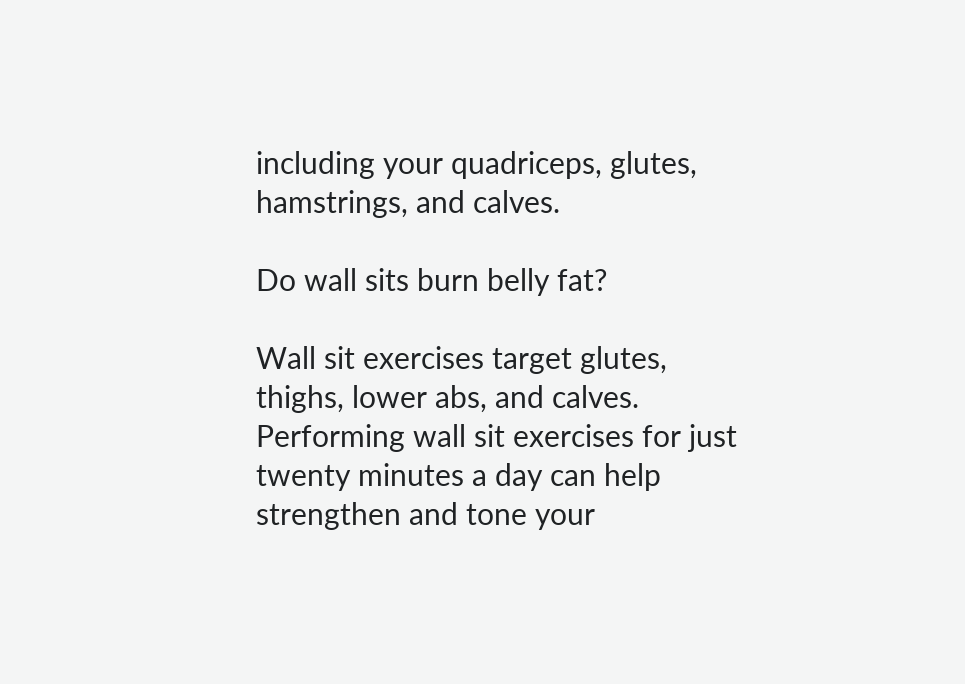including your quadriceps, glutes, hamstrings, and calves.

Do wall sits burn belly fat?

Wall sit exercises target glutes, thighs, lower abs, and calves. Performing wall sit exercises for just twenty minutes a day can help strengthen and tone your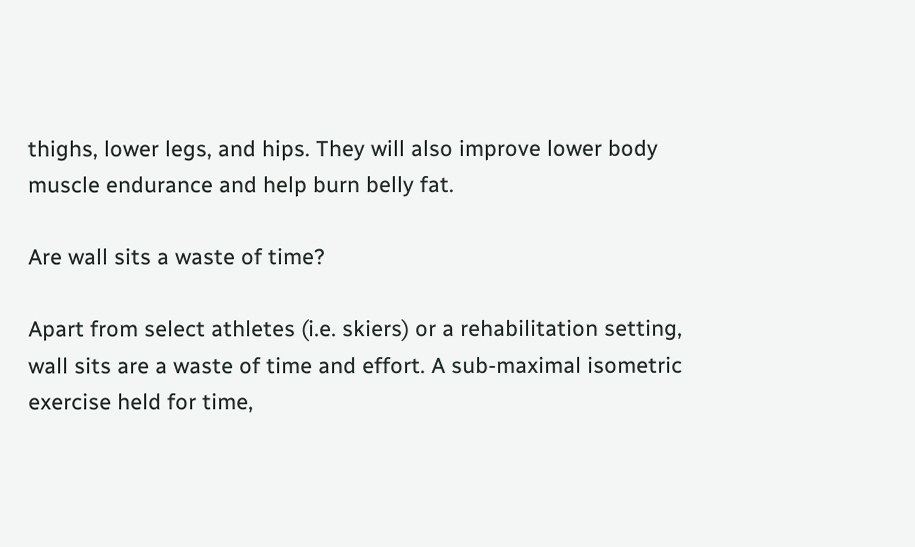thighs, lower legs, and hips. They will also improve lower body muscle endurance and help burn belly fat.

Are wall sits a waste of time?

Apart from select athletes (i.e. skiers) or a rehabilitation setting, wall sits are a waste of time and effort. A sub-maximal isometric exercise held for time,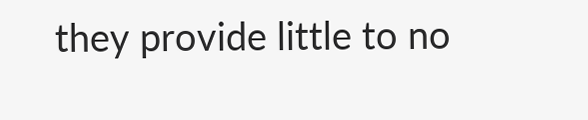they provide little to no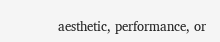aesthetic, performance, or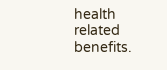health related benefits.